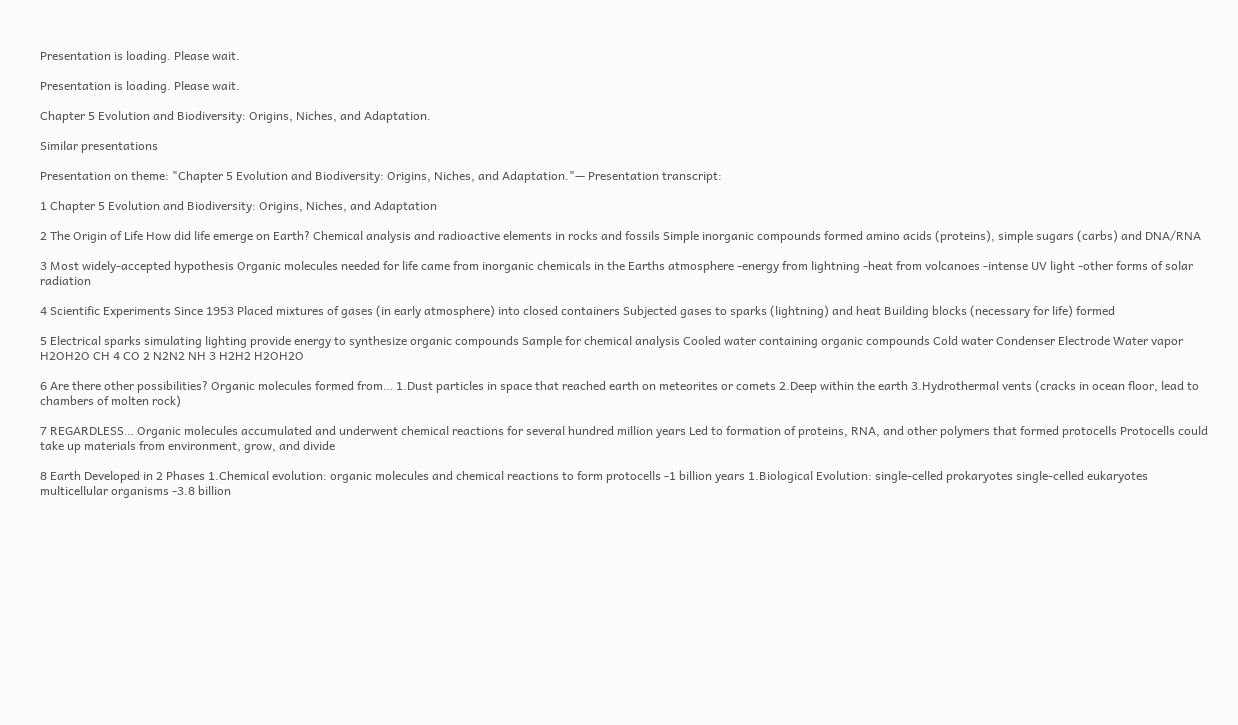Presentation is loading. Please wait.

Presentation is loading. Please wait.

Chapter 5 Evolution and Biodiversity: Origins, Niches, and Adaptation.

Similar presentations

Presentation on theme: "Chapter 5 Evolution and Biodiversity: Origins, Niches, and Adaptation."— Presentation transcript:

1 Chapter 5 Evolution and Biodiversity: Origins, Niches, and Adaptation

2 The Origin of Life How did life emerge on Earth? Chemical analysis and radioactive elements in rocks and fossils Simple inorganic compounds formed amino acids (proteins), simple sugars (carbs) and DNA/RNA

3 Most widely-accepted hypothesis Organic molecules needed for life came from inorganic chemicals in the Earths atmosphere -energy from lightning -heat from volcanoes -intense UV light -other forms of solar radiation

4 Scientific Experiments Since 1953 Placed mixtures of gases (in early atmosphere) into closed containers Subjected gases to sparks (lightning) and heat Building blocks (necessary for life) formed

5 Electrical sparks simulating lighting provide energy to synthesize organic compounds Sample for chemical analysis Cooled water containing organic compounds Cold water Condenser Electrode Water vapor H2OH2O CH 4 CO 2 N2N2 NH 3 H2H2 H2OH2O

6 Are there other possibilities? Organic molecules formed from… 1.Dust particles in space that reached earth on meteorites or comets 2.Deep within the earth 3.Hydrothermal vents (cracks in ocean floor, lead to chambers of molten rock)

7 REGARDLESS… Organic molecules accumulated and underwent chemical reactions for several hundred million years Led to formation of proteins, RNA, and other polymers that formed protocells Protocells could take up materials from environment, grow, and divide

8 Earth Developed in 2 Phases 1.Chemical evolution: organic molecules and chemical reactions to form protocells -1 billion years 1.Biological Evolution: single-celled prokaryotes single-celled eukaryotes multicellular organisms -3.8 billion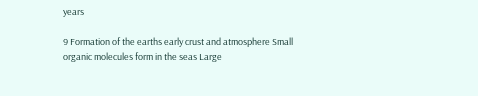years

9 Formation of the earths early crust and atmosphere Small organic molecules form in the seas Large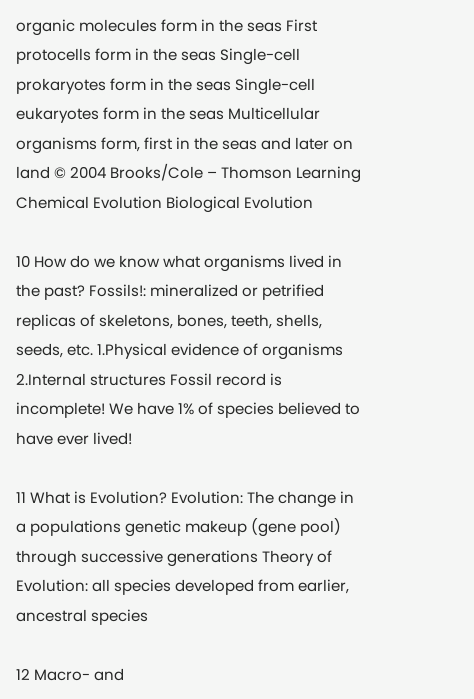organic molecules form in the seas First protocells form in the seas Single-cell prokaryotes form in the seas Single-cell eukaryotes form in the seas Multicellular organisms form, first in the seas and later on land © 2004 Brooks/Cole – Thomson Learning Chemical Evolution Biological Evolution

10 How do we know what organisms lived in the past? Fossils!: mineralized or petrified replicas of skeletons, bones, teeth, shells, seeds, etc. 1.Physical evidence of organisms 2.Internal structures Fossil record is incomplete! We have 1% of species believed to have ever lived!

11 What is Evolution? Evolution: The change in a populations genetic makeup (gene pool) through successive generations Theory of Evolution: all species developed from earlier, ancestral species

12 Macro- and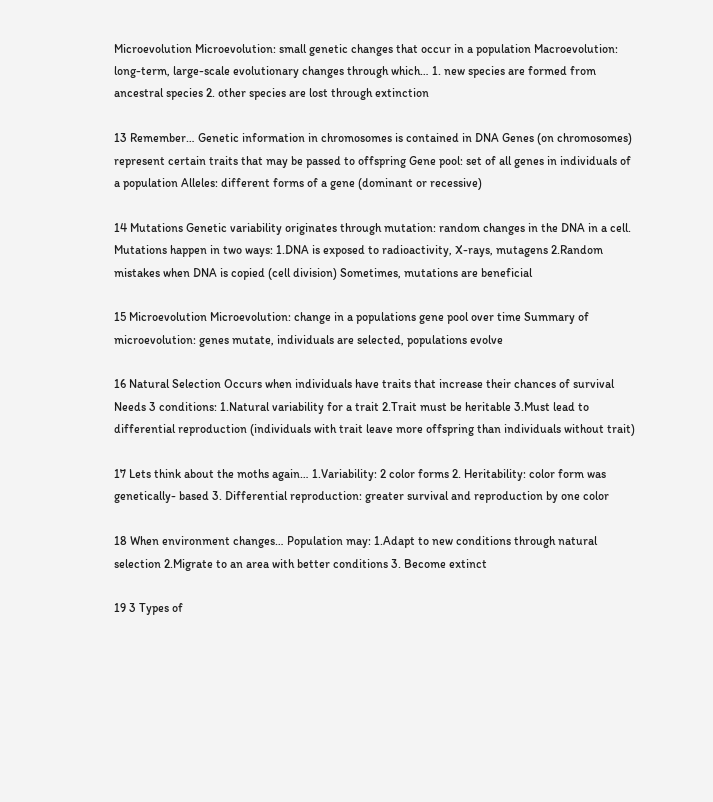Microevolution Microevolution: small genetic changes that occur in a population Macroevolution: long-term, large-scale evolutionary changes through which… 1. new species are formed from ancestral species 2. other species are lost through extinction

13 Remember… Genetic information in chromosomes is contained in DNA Genes (on chromosomes) represent certain traits that may be passed to offspring Gene pool: set of all genes in individuals of a population Alleles: different forms of a gene (dominant or recessive)

14 Mutations Genetic variability originates through mutation: random changes in the DNA in a cell. Mutations happen in two ways: 1.DNA is exposed to radioactivity, X-rays, mutagens 2.Random mistakes when DNA is copied (cell division) Sometimes, mutations are beneficial

15 Microevolution Microevolution: change in a populations gene pool over time Summary of microevolution: genes mutate, individuals are selected, populations evolve

16 Natural Selection Occurs when individuals have traits that increase their chances of survival Needs 3 conditions: 1.Natural variability for a trait 2.Trait must be heritable 3.Must lead to differential reproduction (individuals with trait leave more offspring than individuals without trait)

17 Lets think about the moths again… 1.Variability: 2 color forms 2. Heritability: color form was genetically- based 3. Differential reproduction: greater survival and reproduction by one color

18 When environment changes… Population may: 1.Adapt to new conditions through natural selection 2.Migrate to an area with better conditions 3. Become extinct

19 3 Types of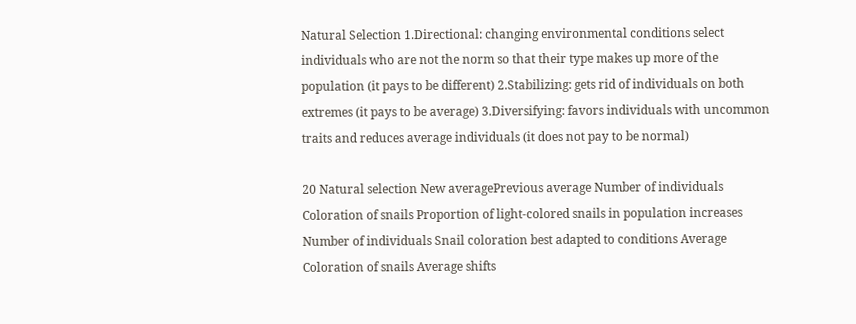Natural Selection 1.Directional: changing environmental conditions select individuals who are not the norm so that their type makes up more of the population (it pays to be different) 2.Stabilizing: gets rid of individuals on both extremes (it pays to be average) 3.Diversifying: favors individuals with uncommon traits and reduces average individuals (it does not pay to be normal)

20 Natural selection New averagePrevious average Number of individuals Coloration of snails Proportion of light-colored snails in population increases Number of individuals Snail coloration best adapted to conditions Average Coloration of snails Average shifts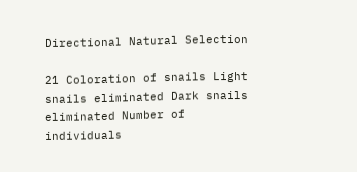Directional Natural Selection

21 Coloration of snails Light snails eliminated Dark snails eliminated Number of individuals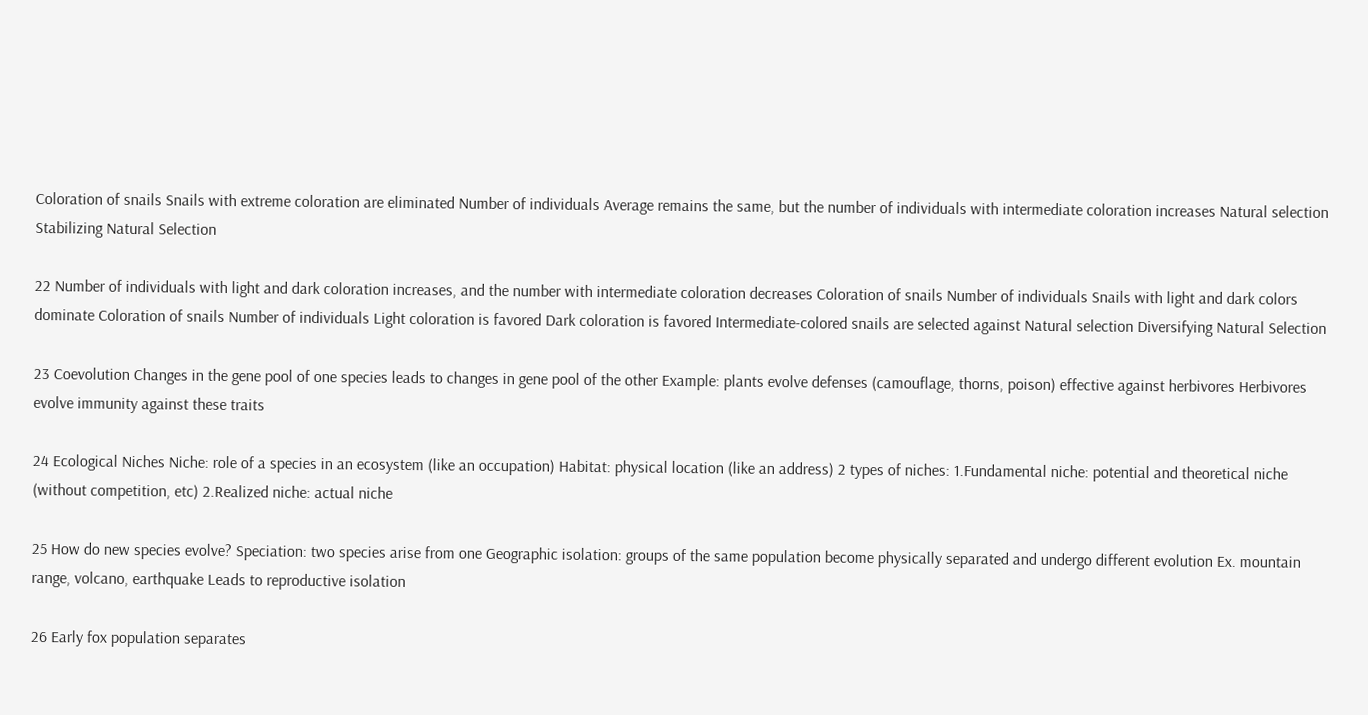Coloration of snails Snails with extreme coloration are eliminated Number of individuals Average remains the same, but the number of individuals with intermediate coloration increases Natural selection Stabilizing Natural Selection

22 Number of individuals with light and dark coloration increases, and the number with intermediate coloration decreases Coloration of snails Number of individuals Snails with light and dark colors dominate Coloration of snails Number of individuals Light coloration is favored Dark coloration is favored Intermediate-colored snails are selected against Natural selection Diversifying Natural Selection

23 Coevolution Changes in the gene pool of one species leads to changes in gene pool of the other Example: plants evolve defenses (camouflage, thorns, poison) effective against herbivores Herbivores evolve immunity against these traits

24 Ecological Niches Niche: role of a species in an ecosystem (like an occupation) Habitat: physical location (like an address) 2 types of niches: 1.Fundamental niche: potential and theoretical niche (without competition, etc) 2.Realized niche: actual niche

25 How do new species evolve? Speciation: two species arise from one Geographic isolation: groups of the same population become physically separated and undergo different evolution Ex. mountain range, volcano, earthquake Leads to reproductive isolation

26 Early fox population separates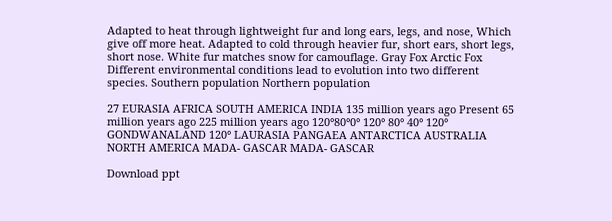Adapted to heat through lightweight fur and long ears, legs, and nose, Which give off more heat. Adapted to cold through heavier fur, short ears, short legs, short nose. White fur matches snow for camouflage. Gray Fox Arctic Fox Different environmental conditions lead to evolution into two different species. Southern population Northern population

27 EURASIA AFRICA SOUTH AMERICA INDIA 135 million years ago Present 65 million years ago 225 million years ago 120°80°0° 120° 80° 40° 120° GONDWANALAND 120° LAURASIA PANGAEA ANTARCTICA AUSTRALIA NORTH AMERICA MADA- GASCAR MADA- GASCAR

Download ppt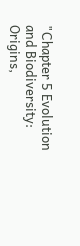"Chapter 5 Evolution and Biodiversity: Origins,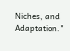Niches, and Adaptation."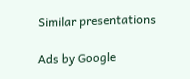Similar presentations

Ads by Google